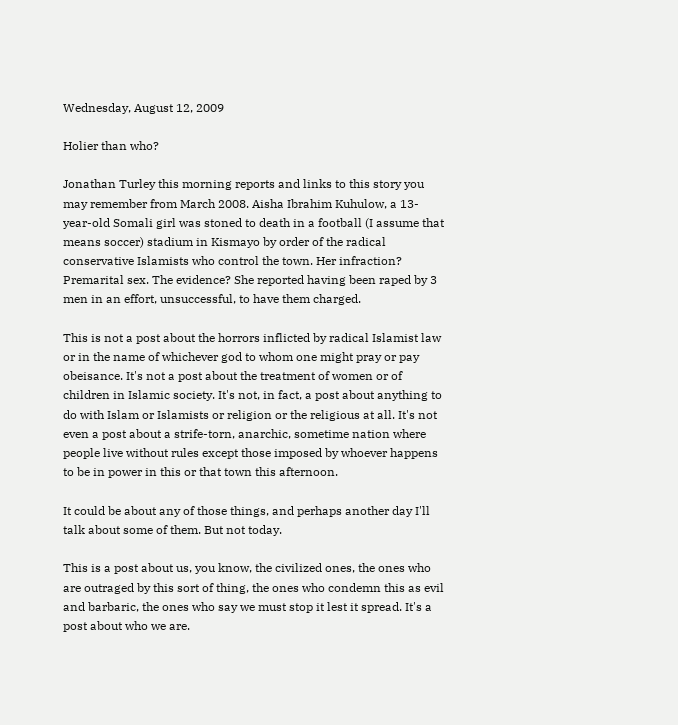Wednesday, August 12, 2009

Holier than who?

Jonathan Turley this morning reports and links to this story you may remember from March 2008. Aisha Ibrahim Kuhulow, a 13-year-old Somali girl was stoned to death in a football (I assume that means soccer) stadium in Kismayo by order of the radical conservative Islamists who control the town. Her infraction? Premarital sex. The evidence? She reported having been raped by 3 men in an effort, unsuccessful, to have them charged.

This is not a post about the horrors inflicted by radical Islamist law or in the name of whichever god to whom one might pray or pay obeisance. It's not a post about the treatment of women or of children in Islamic society. It's not, in fact, a post about anything to do with Islam or Islamists or religion or the religious at all. It's not even a post about a strife-torn, anarchic, sometime nation where people live without rules except those imposed by whoever happens to be in power in this or that town this afternoon.

It could be about any of those things, and perhaps another day I'll talk about some of them. But not today.

This is a post about us, you know, the civilized ones, the ones who are outraged by this sort of thing, the ones who condemn this as evil and barbaric, the ones who say we must stop it lest it spread. It's a post about who we are.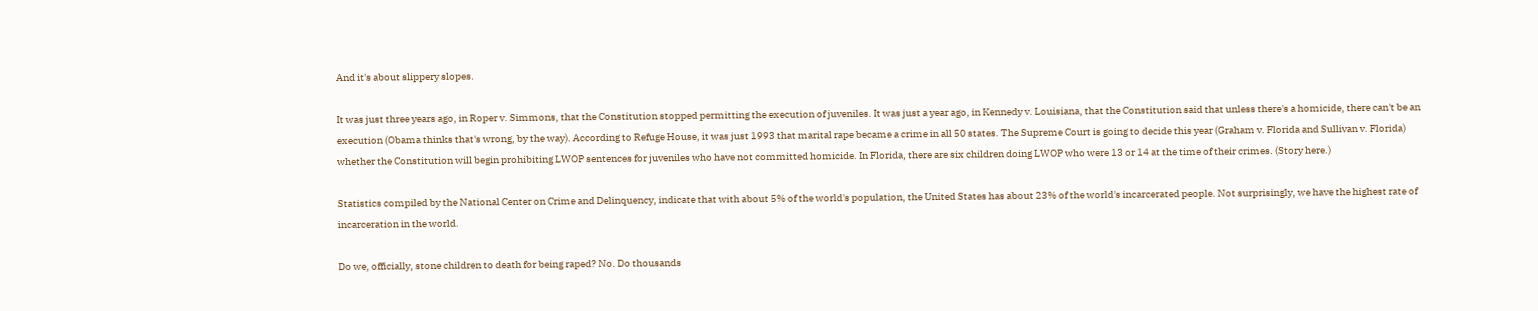And it's about slippery slopes.

It was just three years ago, in Roper v. Simmons, that the Constitution stopped permitting the execution of juveniles. It was just a year ago, in Kennedy v. Louisiana, that the Constitution said that unless there's a homicide, there can't be an execution (Obama thinks that's wrong, by the way). According to Refuge House, it was just 1993 that marital rape became a crime in all 50 states. The Supreme Court is going to decide this year (Graham v. Florida and Sullivan v. Florida) whether the Constitution will begin prohibiting LWOP sentences for juveniles who have not committed homicide. In Florida, there are six children doing LWOP who were 13 or 14 at the time of their crimes. (Story here.)

Statistics compiled by the National Center on Crime and Delinquency, indicate that with about 5% of the world's population, the United States has about 23% of the world's incarcerated people. Not surprisingly, we have the highest rate of incarceration in the world.

Do we, officially, stone children to death for being raped? No. Do thousands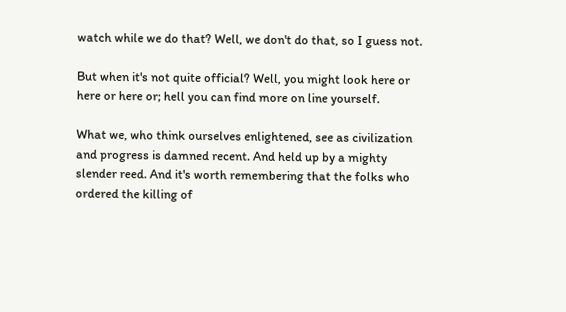watch while we do that? Well, we don't do that, so I guess not.

But when it's not quite official? Well, you might look here or here or here or; hell you can find more on line yourself.

What we, who think ourselves enlightened, see as civilization and progress is damned recent. And held up by a mighty slender reed. And it's worth remembering that the folks who ordered the killing of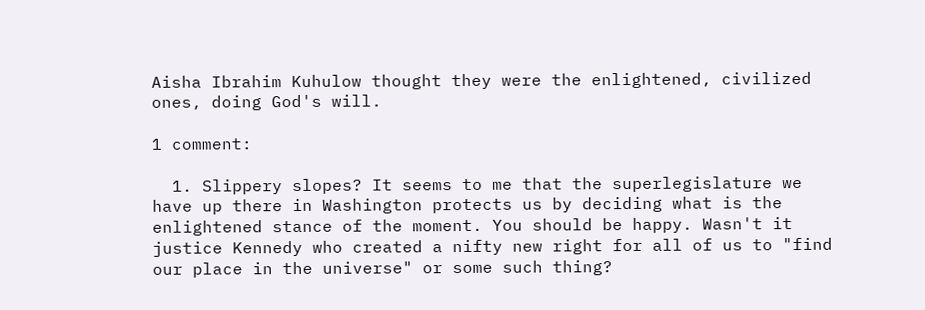Aisha Ibrahim Kuhulow thought they were the enlightened, civilized ones, doing God's will.

1 comment:

  1. Slippery slopes? It seems to me that the superlegislature we have up there in Washington protects us by deciding what is the enlightened stance of the moment. You should be happy. Wasn't it justice Kennedy who created a nifty new right for all of us to "find our place in the universe" or some such thing?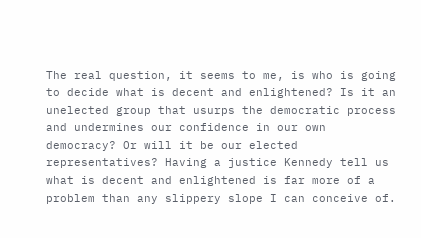The real question, it seems to me, is who is going to decide what is decent and enlightened? Is it an unelected group that usurps the democratic process and undermines our confidence in our own democracy? Or will it be our elected representatives? Having a justice Kennedy tell us what is decent and enlightened is far more of a problem than any slippery slope I can conceive of.